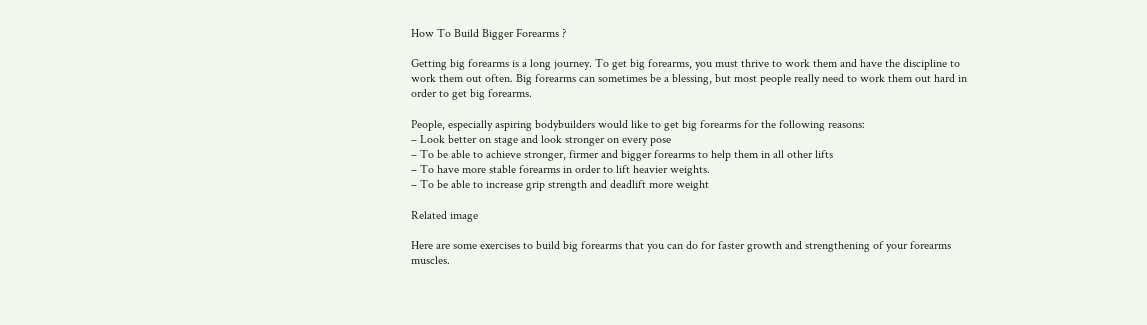How To Build Bigger Forearms ?

Getting big forearms is a long journey. To get big forearms, you must thrive to work them and have the discipline to work them out often. Big forearms can sometimes be a blessing, but most people really need to work them out hard in order to get big forearms.

People, especially aspiring bodybuilders would like to get big forearms for the following reasons:
– Look better on stage and look stronger on every pose
– To be able to achieve stronger, firmer and bigger forearms to help them in all other lifts
– To have more stable forearms in order to lift heavier weights.
– To be able to increase grip strength and deadlift more weight

Related image

Here are some exercises to build big forearms that you can do for faster growth and strengthening of your forearms muscles.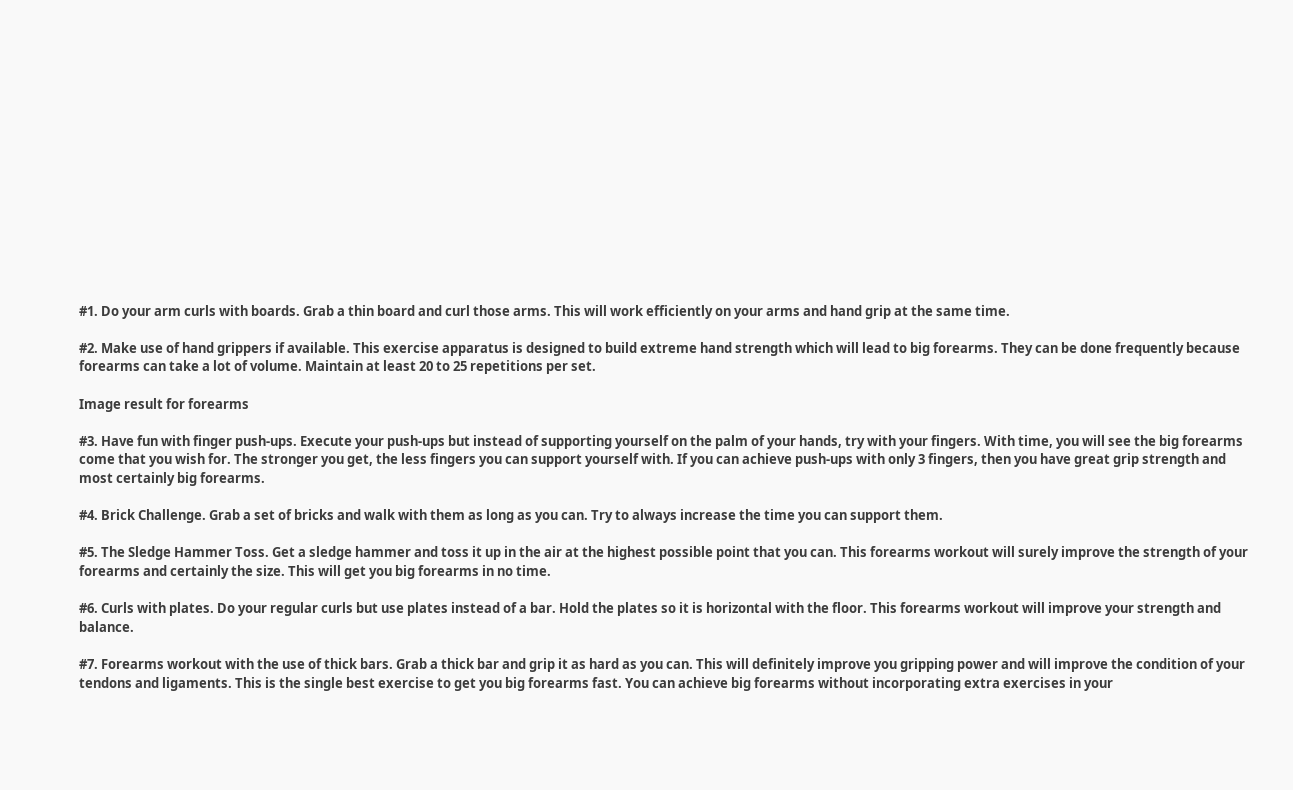#1. Do your arm curls with boards. Grab a thin board and curl those arms. This will work efficiently on your arms and hand grip at the same time.

#2. Make use of hand grippers if available. This exercise apparatus is designed to build extreme hand strength which will lead to big forearms. They can be done frequently because forearms can take a lot of volume. Maintain at least 20 to 25 repetitions per set.

Image result for forearms

#3. Have fun with finger push-ups. Execute your push-ups but instead of supporting yourself on the palm of your hands, try with your fingers. With time, you will see the big forearms come that you wish for. The stronger you get, the less fingers you can support yourself with. If you can achieve push-ups with only 3 fingers, then you have great grip strength and most certainly big forearms.

#4. Brick Challenge. Grab a set of bricks and walk with them as long as you can. Try to always increase the time you can support them.

#5. The Sledge Hammer Toss. Get a sledge hammer and toss it up in the air at the highest possible point that you can. This forearms workout will surely improve the strength of your forearms and certainly the size. This will get you big forearms in no time.

#6. Curls with plates. Do your regular curls but use plates instead of a bar. Hold the plates so it is horizontal with the floor. This forearms workout will improve your strength and balance.

#7. Forearms workout with the use of thick bars. Grab a thick bar and grip it as hard as you can. This will definitely improve you gripping power and will improve the condition of your tendons and ligaments. This is the single best exercise to get you big forearms fast. You can achieve big forearms without incorporating extra exercises in your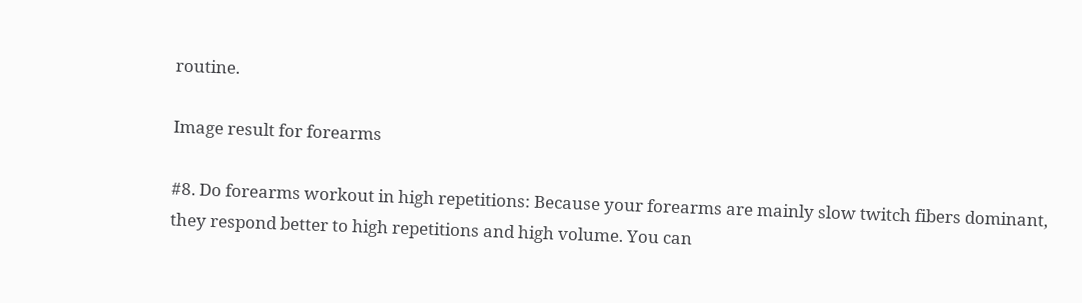routine.

Image result for forearms

#8. Do forearms workout in high repetitions: Because your forearms are mainly slow twitch fibers dominant, they respond better to high repetitions and high volume. You can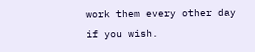work them every other day if you wish.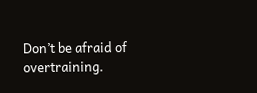Don’t be afraid of overtraining.